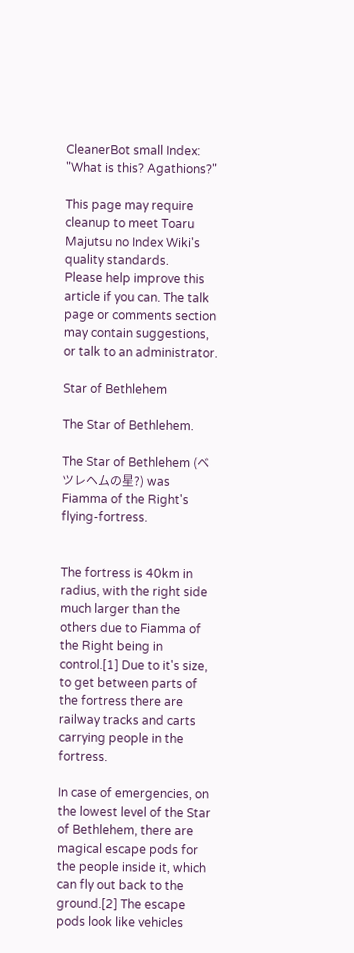CleanerBot small Index: "What is this? Agathions?"

This page may require cleanup to meet Toaru Majutsu no Index Wiki's quality standards.
Please help improve this article if you can. The talk page or comments section may contain suggestions, or talk to an administrator.

Star of Bethlehem

The Star of Bethlehem.

The Star of Bethlehem (ベツレヘムの星?) was Fiamma of the Right's flying-fortress.


The fortress is 40km in radius, with the right side much larger than the others due to Fiamma of the Right being in control.[1] Due to it's size, to get between parts of the fortress there are railway tracks and carts carrying people in the fortress.

In case of emergencies, on the lowest level of the Star of Bethlehem, there are magical escape pods for the people inside it, which can fly out back to the ground.[2] The escape pods look like vehicles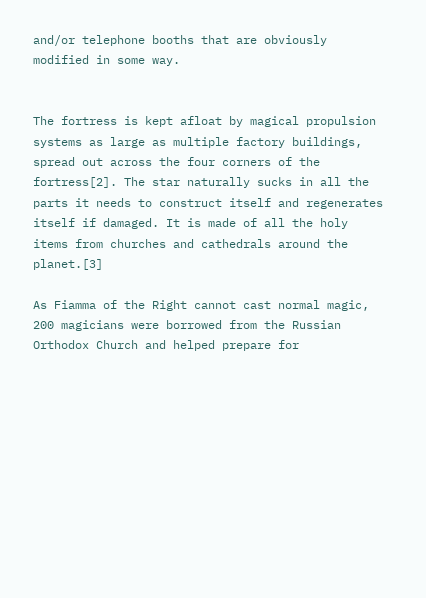and/or telephone booths that are obviously modified in some way.


The fortress is kept afloat by magical propulsion systems as large as multiple factory buildings, spread out across the four corners of the fortress[2]. The star naturally sucks in all the parts it needs to construct itself and regenerates itself if damaged. It is made of all the holy items from churches and cathedrals around the planet.[3]

As Fiamma of the Right cannot cast normal magic, 200 magicians were borrowed from the Russian Orthodox Church and helped prepare for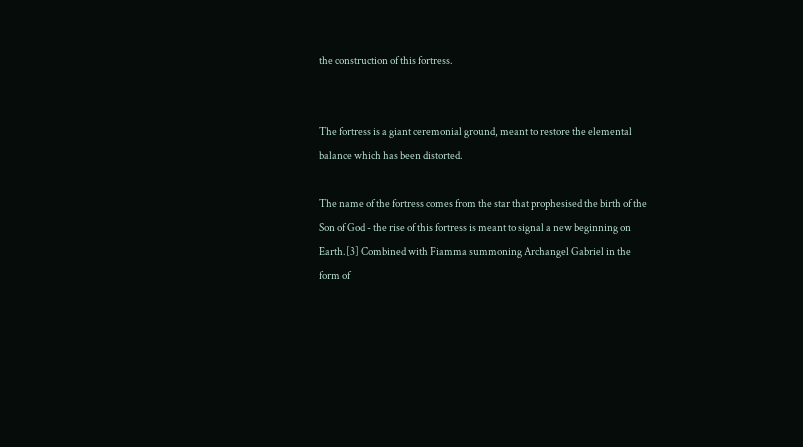the construction of this fortress.


The fortress is a giant ceremonial ground, meant to restore the elemental balance which has been distorted.

The name of the fortress comes from the star that prophesised the birth of the Son of God - the rise of this fortress is meant to signal a new beginning on Earth.[3] Combined with Fiamma summoning Archangel Gabriel in the form of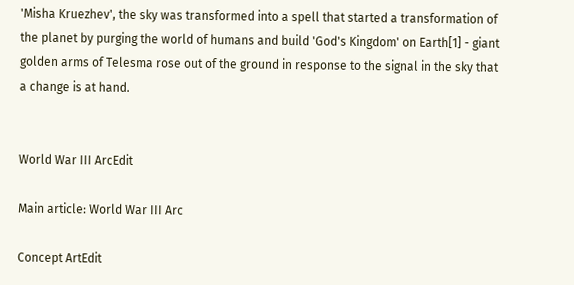'Misha Kruezhev', the sky was transformed into a spell that started a transformation of the planet by purging the world of humans and build 'God's Kingdom' on Earth[1] - giant golden arms of Telesma rose out of the ground in response to the signal in the sky that a change is at hand.


World War III ArcEdit

Main article: World War III Arc

Concept ArtEdit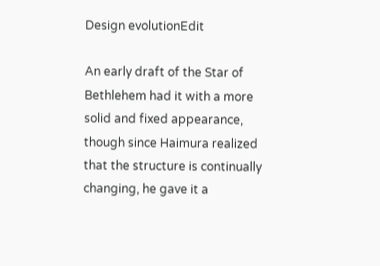Design evolutionEdit

An early draft of the Star of Bethlehem had it with a more solid and fixed appearance, though since Haimura realized that the structure is continually changing, he gave it a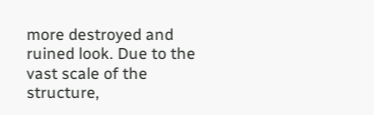more destroyed and ruined look. Due to the vast scale of the structure,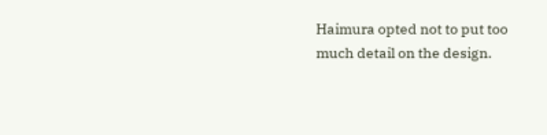Haimura opted not to put too much detail on the design.